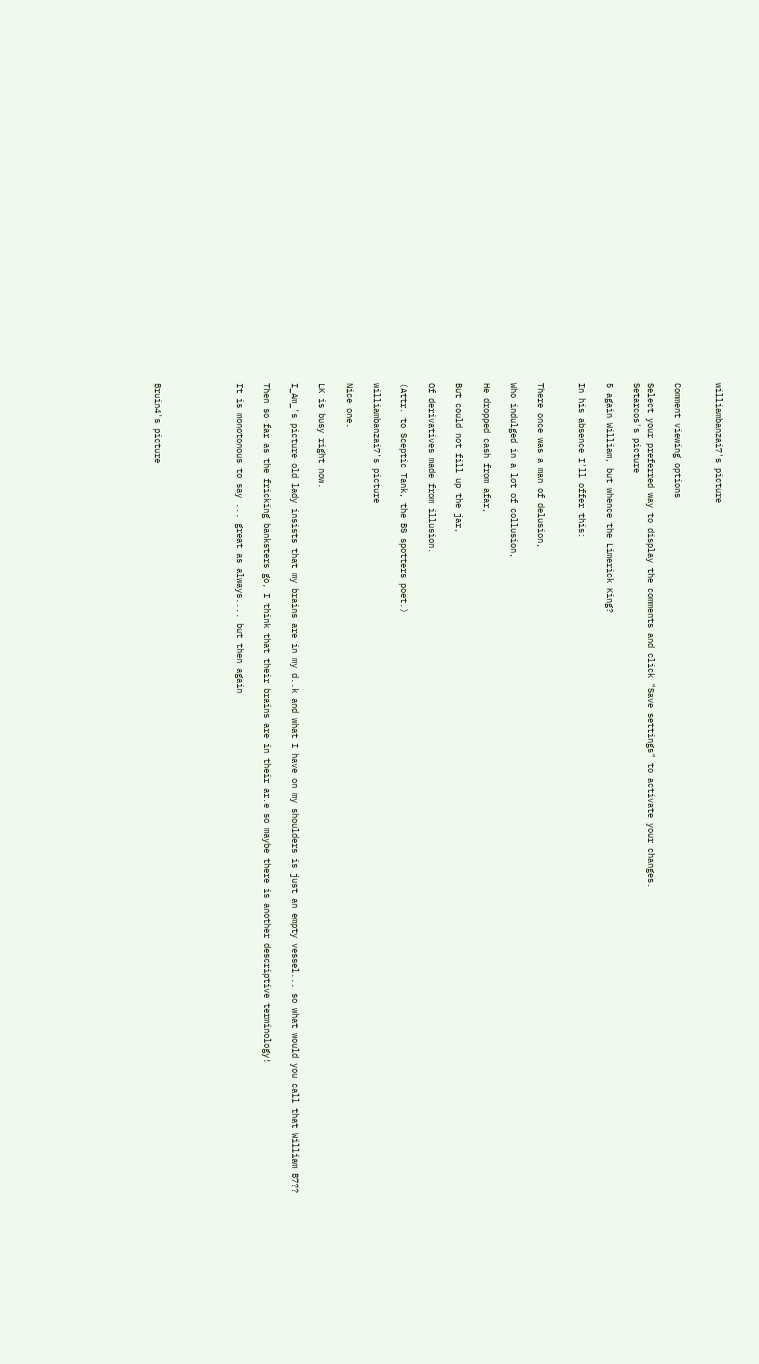williambanzai7's picture


Comment viewing options

Select your preferred way to display the comments and click "Save settings" to activate your changes.
Setarcos's picture

5 again William, but whence the Limerick King?

In his absence I'll offer this:


There once was a man of delusion,

Who indulged in a lot of collusion,

He dropped cash from afar,

But could not fill up the jar,

Of derivatives made from illusion.

(Attr. to Sceptic Tank, the BS spotters poet.)

williambanzai7's picture

Nice one.

LK is busy right now.

I_Am_'s picture old lady insists that my brains are in my d..k and what I have on my shoulders is just an empty vessel... so what would you call that William B7??

Then so far as the fricking banksters go, I think that their brains are in their ar.e so maybe there is another descriptive terminology!

It is monotonous to say ... great as always.... but then again





Bruin4's picture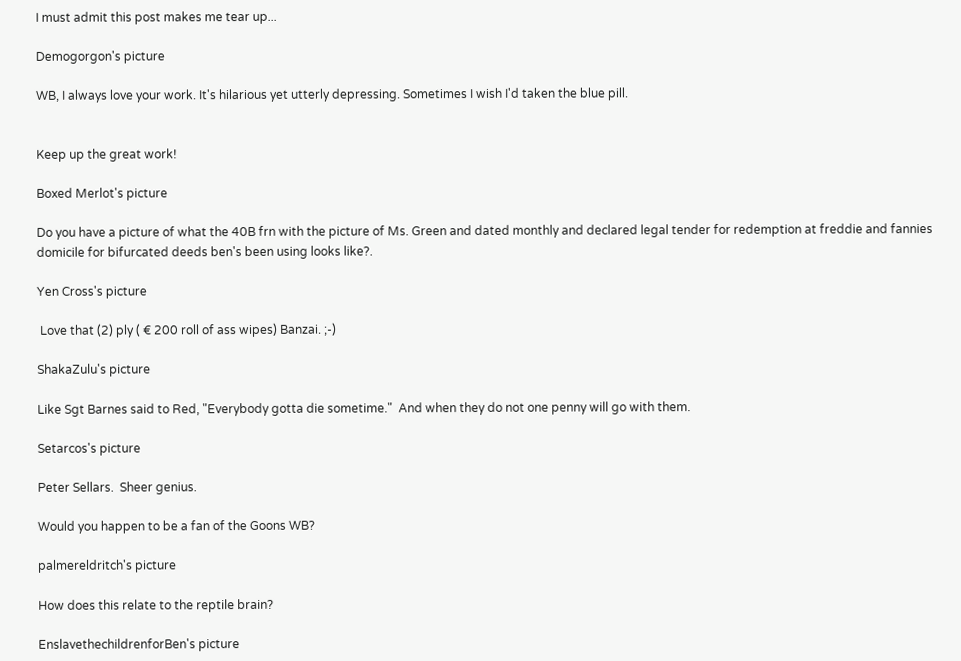I must admit this post makes me tear up...

Demogorgon's picture

WB, I always love your work. It's hilarious yet utterly depressing. Sometimes I wish I'd taken the blue pill.


Keep up the great work!

Boxed Merlot's picture

Do you have a picture of what the 40B frn with the picture of Ms. Green and dated monthly and declared legal tender for redemption at freddie and fannies domicile for bifurcated deeds ben's been using looks like?.

Yen Cross's picture

 Love that (2) ply ( € 200 roll of ass wipes) Banzai. ;-)

ShakaZulu's picture

Like Sgt Barnes said to Red, "Everybody gotta die sometime."  And when they do not one penny will go with them.

Setarcos's picture

Peter Sellars.  Sheer genius.

Would you happen to be a fan of the Goons WB?

palmereldritch's picture

How does this relate to the reptile brain?

EnslavethechildrenforBen's picture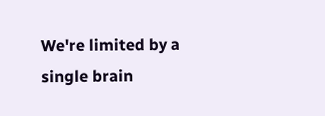We're limited by a single brain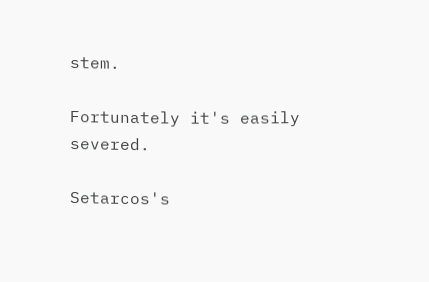stem.

Fortunately it's easily severed.

Setarcos's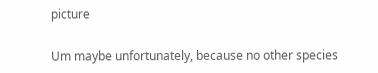picture

Um maybe unfortunately, because no other species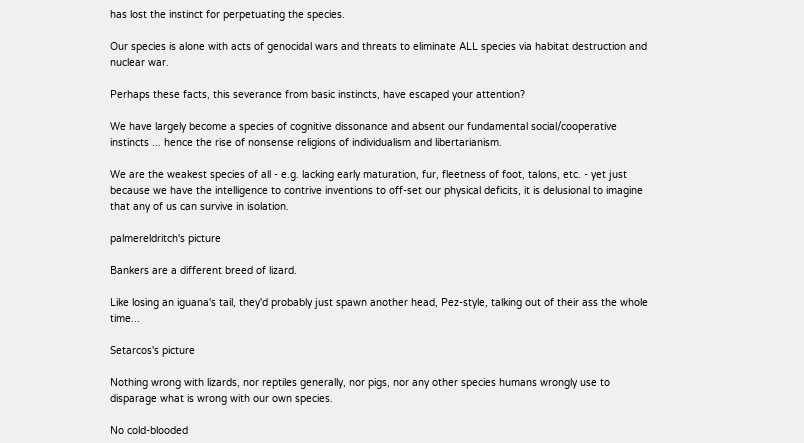has lost the instinct for perpetuating the species.

Our species is alone with acts of genocidal wars and threats to eliminate ALL species via habitat destruction and nuclear war.

Perhaps these facts, this severance from basic instincts, have escaped your attention?

We have largely become a species of cognitive dissonance and absent our fundamental social/cooperative instincts ... hence the rise of nonsense religions of individualism and libertarianism.

We are the weakest species of all - e.g. lacking early maturation, fur, fleetness of foot, talons, etc. - yet just because we have the intelligence to contrive inventions to off-set our physical deficits, it is delusional to imagine that any of us can survive in isolation.

palmereldritch's picture

Bankers are a different breed of lizard.

Like losing an iguana's tail, they'd probably just spawn another head, Pez-style, talking out of their ass the whole time...

Setarcos's picture

Nothing wrong with lizards, nor reptiles generally, nor pigs, nor any other species humans wrongly use to disparage what is wrong with our own species.

No cold-blooded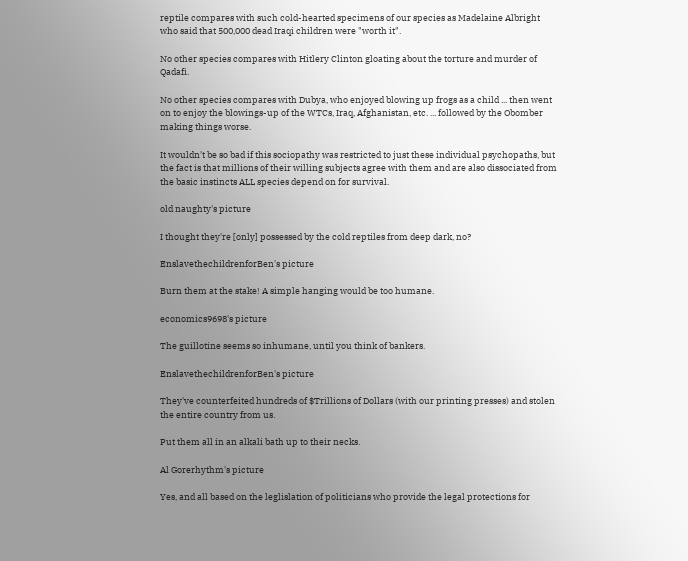reptile compares with such cold-hearted specimens of our species as Madelaine Albright who said that 500,000 dead Iraqi children were "worth it".

No other species compares with Hitlery Clinton gloating about the torture and murder of Qadafi.

No other species compares with Dubya, who enjoyed blowing up frogs as a child ... then went on to enjoy the blowings-up of the WTCs, Iraq, Afghanistan, etc. ... followed by the Obomber making things worse.

It wouldn't be so bad if this sociopathy was restricted to just these individual psychopaths, but the fact is that millions of their willing subjects agree with them and are also dissociated from the basic instincts ALL species depend on for survival.

old naughty's picture

I thought they're [only] possessed by the cold reptiles from deep dark, no?

EnslavethechildrenforBen's picture

Burn them at the stake! A simple hanging would be too humane.

economics9698's picture

The guillotine seems so inhumane, until you think of bankers.

EnslavethechildrenforBen's picture

They've counterfeited hundreds of $Trillions of Dollars (with our printing presses) and stolen the entire country from us.

Put them all in an alkali bath up to their necks.

Al Gorerhythm's picture

Yes, and all based on the leglislation of politicians who provide the legal protections for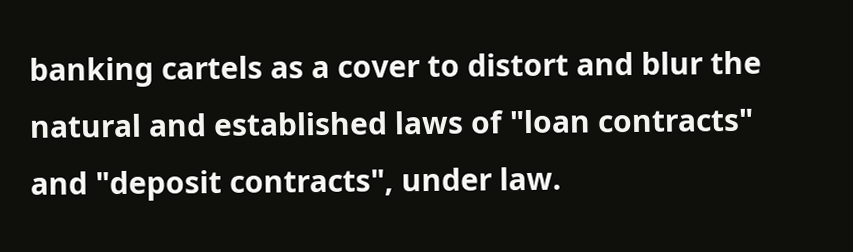banking cartels as a cover to distort and blur the natural and established laws of "loan contracts" and "deposit contracts", under law.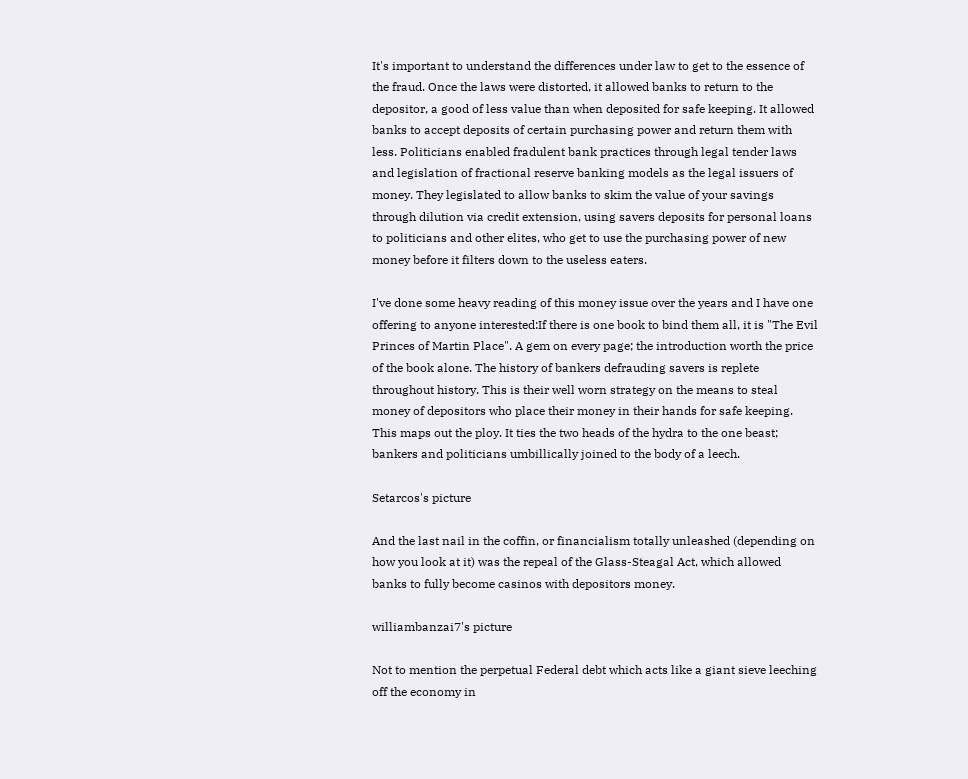It's important to understand the differences under law to get to the essence of the fraud. Once the laws were distorted, it allowed banks to return to the depositor, a good of less value than when deposited for safe keeping. It allowed banks to accept deposits of certain purchasing power and return them with less. Politicians enabled fradulent bank practices through legal tender laws and legislation of fractional reserve banking models as the legal issuers of money. They legislated to allow banks to skim the value of your savings through dilution via credit extension, using savers deposits for personal loans to politicians and other elites, who get to use the purchasing power of new money before it filters down to the useless eaters.

I've done some heavy reading of this money issue over the years and I have one offering to anyone interested:If there is one book to bind them all, it is "The Evil Princes of Martin Place". A gem on every page; the introduction worth the price of the book alone. The history of bankers defrauding savers is replete throughout history. This is their well worn strategy on the means to steal money of depositors who place their money in their hands for safe keeping. This maps out the ploy. It ties the two heads of the hydra to the one beast; bankers and politicians umbillically joined to the body of a leech.

Setarcos's picture

And the last nail in the coffin, or financialism totally unleashed (depending on how you look at it) was the repeal of the Glass-Steagal Act, which allowed banks to fully become casinos with depositors money.

williambanzai7's picture

Not to mention the perpetual Federal debt which acts like a giant sieve leeching off the economy in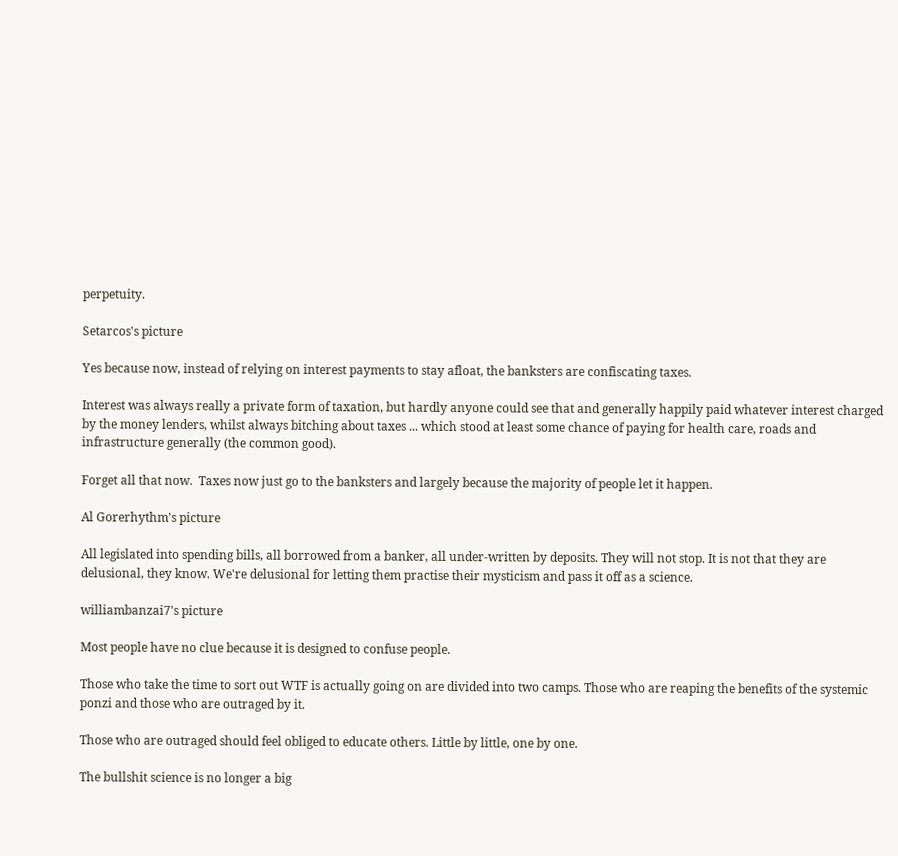perpetuity.

Setarcos's picture

Yes because now, instead of relying on interest payments to stay afloat, the banksters are confiscating taxes.

Interest was always really a private form of taxation, but hardly anyone could see that and generally happily paid whatever interest charged by the money lenders, whilst always bitching about taxes ... which stood at least some chance of paying for health care, roads and infrastructure generally (the common good).

Forget all that now.  Taxes now just go to the banksters and largely because the majority of people let it happen.

Al Gorerhythm's picture

All legislated into spending bills, all borrowed from a banker, all under-written by deposits. They will not stop. It is not that they are delusional, they know. We're delusional for letting them practise their mysticism and pass it off as a science.

williambanzai7's picture

Most people have no clue because it is designed to confuse people.

Those who take the time to sort out WTF is actually going on are divided into two camps. Those who are reaping the benefits of the systemic ponzi and those who are outraged by it.

Those who are outraged should feel obliged to educate others. Little by little, one by one.

The bullshit science is no longer a big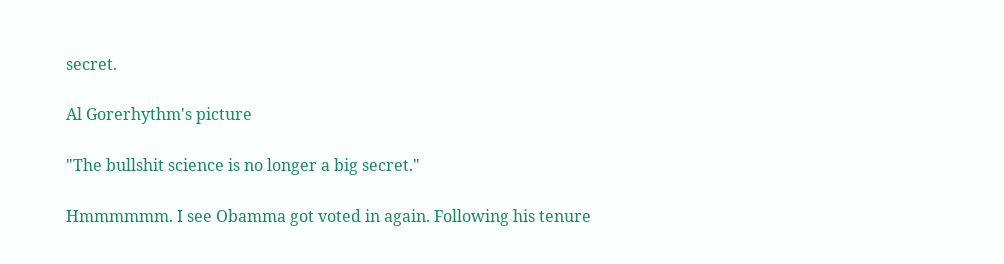secret.

Al Gorerhythm's picture

"The bullshit science is no longer a big secret."

Hmmmmmm. I see Obamma got voted in again. Following his tenure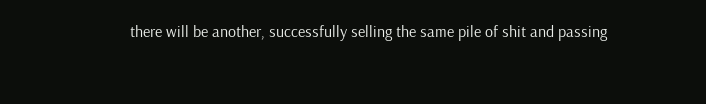there will be another, successfully selling the same pile of shit and passing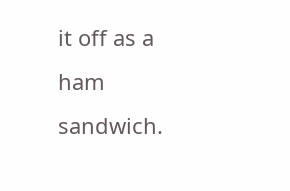it off as a ham sandwich.